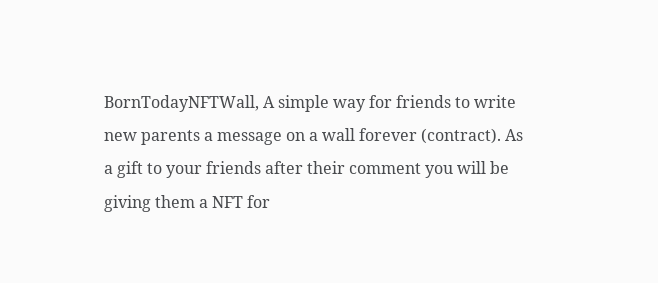BornTodayNFTWall, A simple way for friends to write new parents a message on a wall forever (contract). As a gift to your friends after their comment you will be giving them a NFT for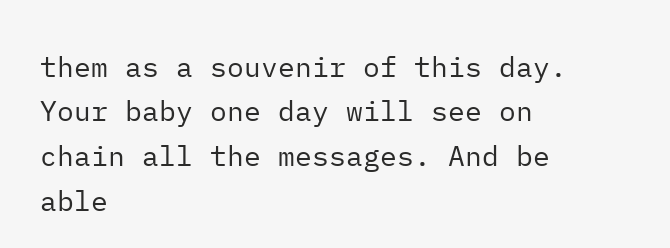them as a souvenir of this day. Your baby one day will see on chain all the messages. And be able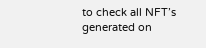to check all NFT’s generated on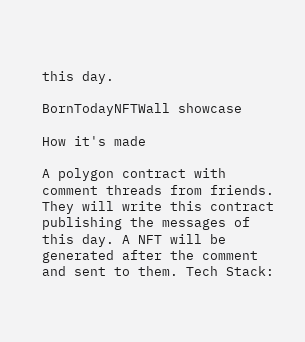this day.

BornTodayNFTWall showcase

How it's made

A polygon contract with comment threads from friends. They will write this contract publishing the messages of this day. A NFT will be generated after the comment and sent to them. Tech Stack: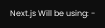Next.js Will be using: -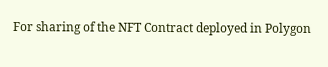For sharing of the NFT Contract deployed in Polygon